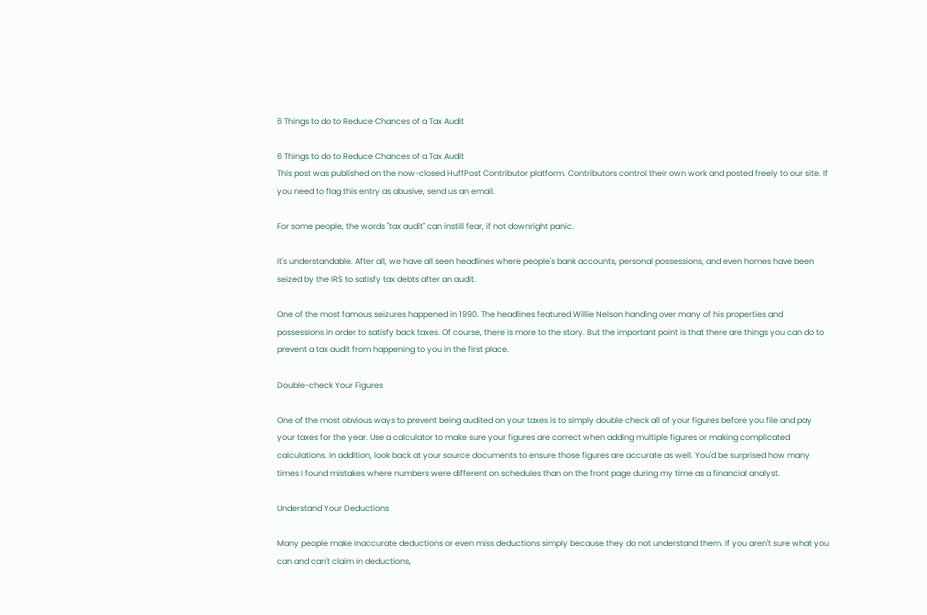6 Things to do to Reduce Chances of a Tax Audit

6 Things to do to Reduce Chances of a Tax Audit
This post was published on the now-closed HuffPost Contributor platform. Contributors control their own work and posted freely to our site. If you need to flag this entry as abusive, send us an email.

For some people, the words "tax audit" can instill fear, if not downright panic.

It's understandable. After all, we have all seen headlines where people's bank accounts, personal possessions, and even homes have been seized by the IRS to satisfy tax debts after an audit.

One of the most famous seizures happened in 1990. The headlines featured Willie Nelson handing over many of his properties and possessions in order to satisfy back taxes. Of course, there is more to the story. But the important point is that there are things you can do to prevent a tax audit from happening to you in the first place.

Double-check Your Figures

One of the most obvious ways to prevent being audited on your taxes is to simply double check all of your figures before you file and pay your taxes for the year. Use a calculator to make sure your figures are correct when adding multiple figures or making complicated calculations. In addition, look back at your source documents to ensure those figures are accurate as well. You'd be surprised how many times I found mistakes where numbers were different on schedules than on the front page during my time as a financial analyst.

Understand Your Deductions

Many people make inaccurate deductions or even miss deductions simply because they do not understand them. If you aren't sure what you can and can't claim in deductions,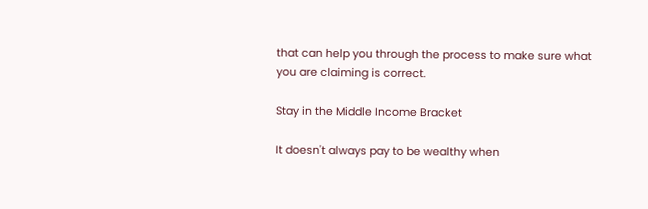that can help you through the process to make sure what you are claiming is correct.

Stay in the Middle Income Bracket

It doesn't always pay to be wealthy when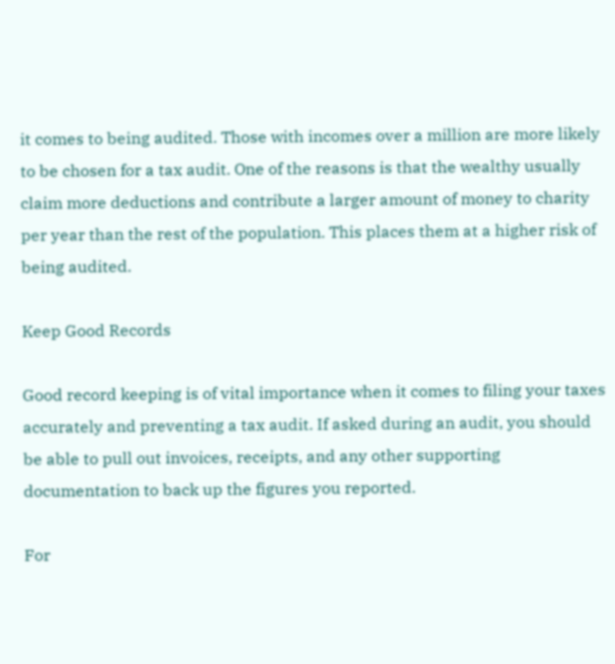it comes to being audited. Those with incomes over a million are more likely to be chosen for a tax audit. One of the reasons is that the wealthy usually claim more deductions and contribute a larger amount of money to charity per year than the rest of the population. This places them at a higher risk of being audited.

Keep Good Records

Good record keeping is of vital importance when it comes to filing your taxes accurately and preventing a tax audit. If asked during an audit, you should be able to pull out invoices, receipts, and any other supporting documentation to back up the figures you reported.

For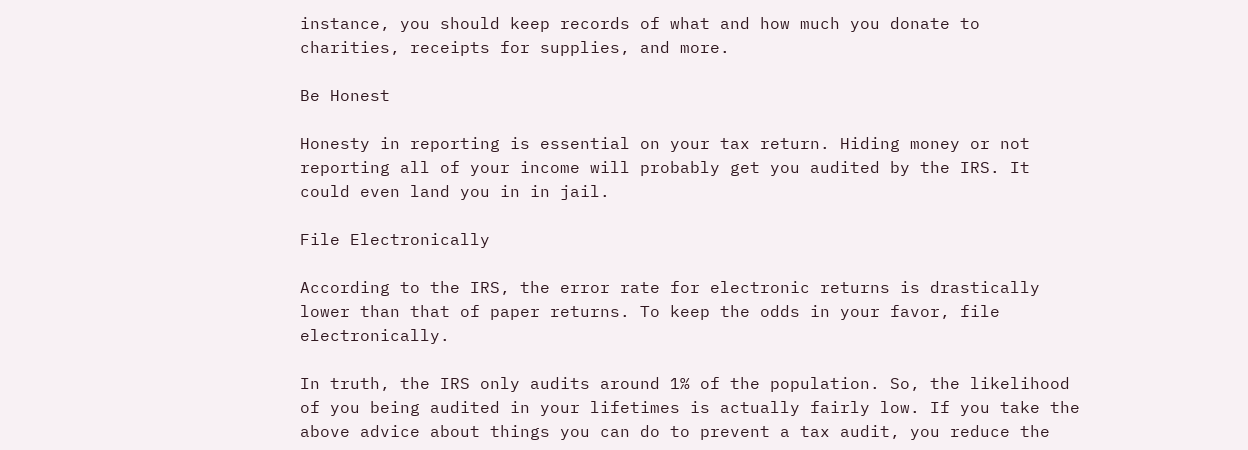instance, you should keep records of what and how much you donate to charities, receipts for supplies, and more.

Be Honest

Honesty in reporting is essential on your tax return. Hiding money or not reporting all of your income will probably get you audited by the IRS. It could even land you in in jail.

File Electronically

According to the IRS, the error rate for electronic returns is drastically lower than that of paper returns. To keep the odds in your favor, file electronically.

In truth, the IRS only audits around 1% of the population. So, the likelihood of you being audited in your lifetimes is actually fairly low. If you take the above advice about things you can do to prevent a tax audit, you reduce the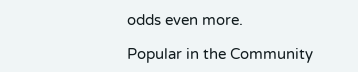odds even more.

Popular in the Community